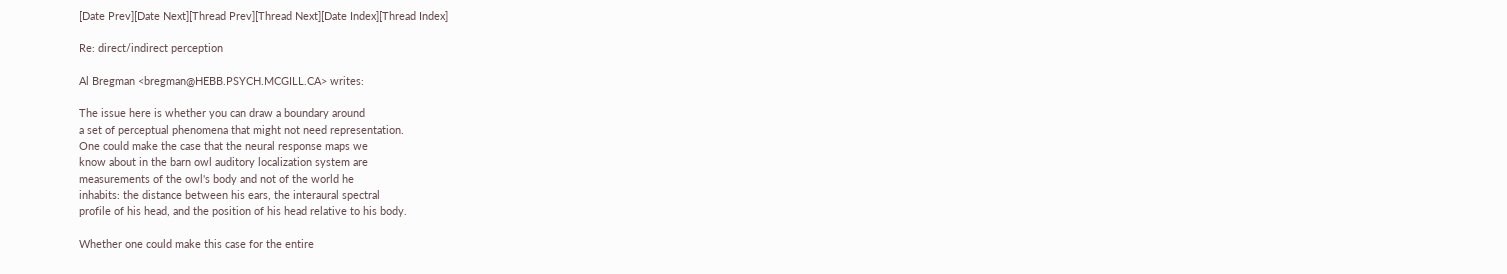[Date Prev][Date Next][Thread Prev][Thread Next][Date Index][Thread Index]

Re: direct/indirect perception

Al Bregman <bregman@HEBB.PSYCH.MCGILL.CA> writes:

The issue here is whether you can draw a boundary around
a set of perceptual phenomena that might not need representation.
One could make the case that the neural response maps we
know about in the barn owl auditory localization system are
measurements of the owl's body and not of the world he
inhabits: the distance between his ears, the interaural spectral
profile of his head, and the position of his head relative to his body.

Whether one could make this case for the entire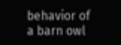behavior of
a barn owl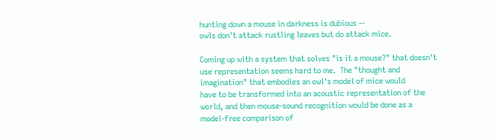hunting down a mouse in darkness is dubious --
owls don't attack rustling leaves but do attack mice.

Coming up with a system that solves "is it a mouse?" that doesn't
use representation seems hard to me.  The "thought and
imagination" that embodies an owl's model of mice would
have to be transformed into an acoustic representation of the
world, and then mouse-sound recognition would be done as a
model-free comparison of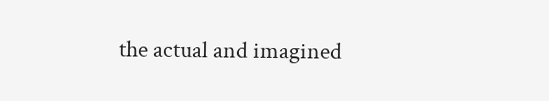the actual and imagined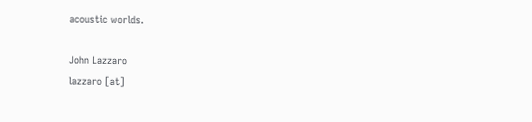acoustic worlds.

John Lazzaro
lazzaro [at]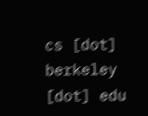cs [dot] berkeley [dot] edu